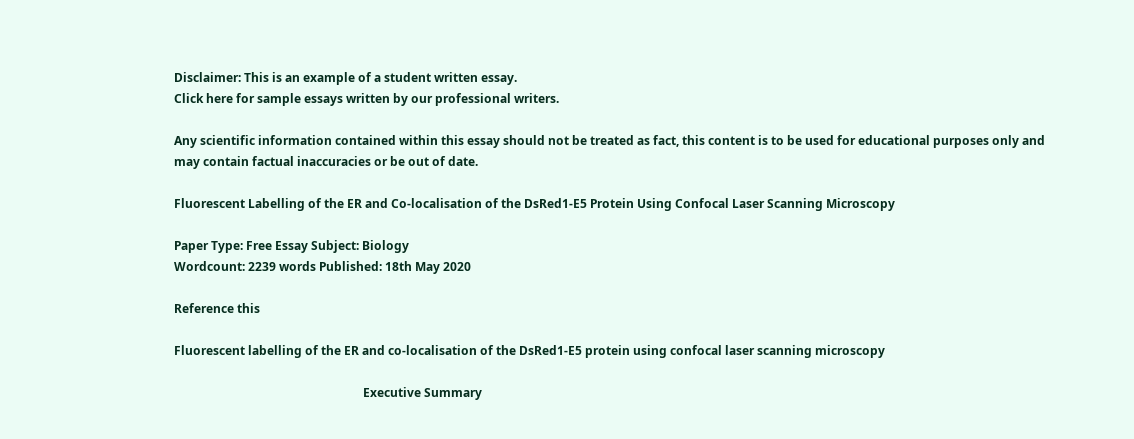Disclaimer: This is an example of a student written essay.
Click here for sample essays written by our professional writers.

Any scientific information contained within this essay should not be treated as fact, this content is to be used for educational purposes only and may contain factual inaccuracies or be out of date.

Fluorescent Labelling of the ER and Co-localisation of the DsRed1-E5 Protein Using Confocal Laser Scanning Microscopy

Paper Type: Free Essay Subject: Biology
Wordcount: 2239 words Published: 18th May 2020

Reference this

Fluorescent labelling of the ER and co-localisation of the DsRed1-E5 protein using confocal laser scanning microscopy

                                                               Executive Summary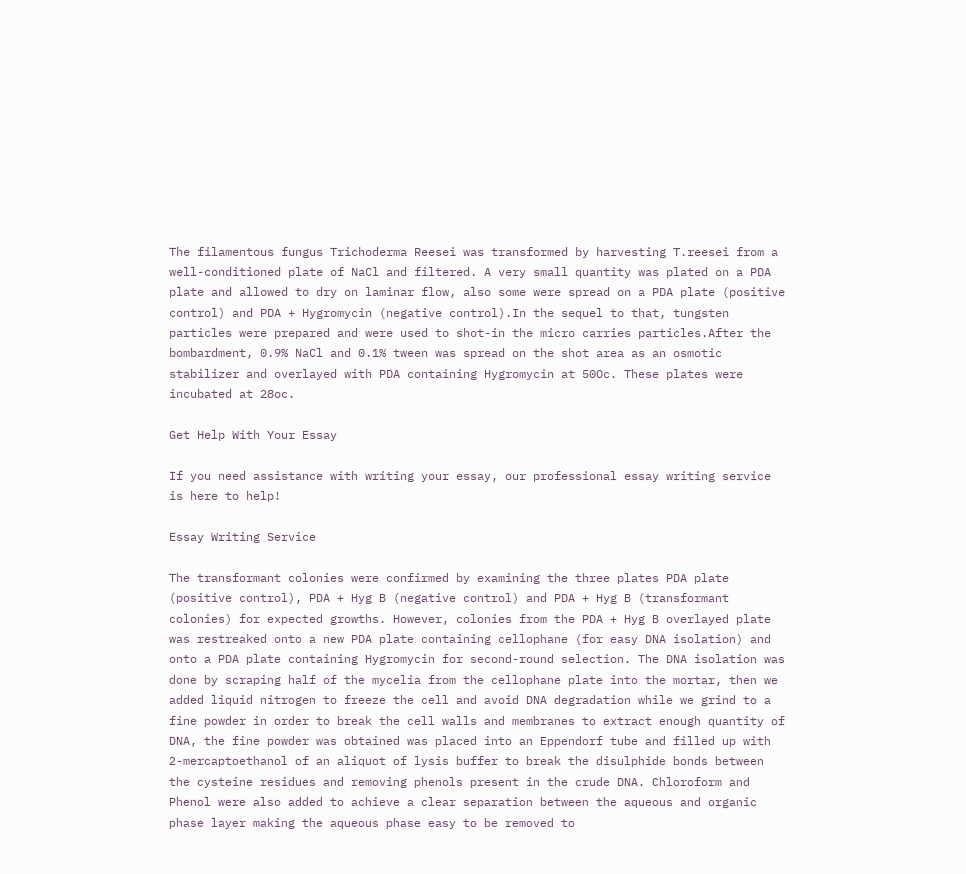The filamentous fungus Trichoderma Reesei was transformed by harvesting T.reesei from a well-conditioned plate of NaCl and filtered. A very small quantity was plated on a PDA plate and allowed to dry on laminar flow, also some were spread on a PDA plate (positive control) and PDA + Hygromycin (negative control).In the sequel to that, tungsten particles were prepared and were used to shot-in the micro carries particles.After the bombardment, 0.9% NaCl and 0.1% tween was spread on the shot area as an osmotic stabilizer and overlayed with PDA containing Hygromycin at 50Oc. These plates were incubated at 28oc.

Get Help With Your Essay

If you need assistance with writing your essay, our professional essay writing service is here to help!

Essay Writing Service

The transformant colonies were confirmed by examining the three plates PDA plate (positive control), PDA + Hyg B (negative control) and PDA + Hyg B (transformant colonies) for expected growths. However, colonies from the PDA + Hyg B overlayed plate was restreaked onto a new PDA plate containing cellophane (for easy DNA isolation) and onto a PDA plate containing Hygromycin for second-round selection. The DNA isolation was done by scraping half of the mycelia from the cellophane plate into the mortar, then we added liquid nitrogen to freeze the cell and avoid DNA degradation while we grind to a fine powder in order to break the cell walls and membranes to extract enough quantity of DNA, the fine powder was obtained was placed into an Eppendorf tube and filled up with 2-mercaptoethanol of an aliquot of lysis buffer to break the disulphide bonds between the cysteine residues and removing phenols present in the crude DNA. Chloroform and Phenol were also added to achieve a clear separation between the aqueous and organic phase layer making the aqueous phase easy to be removed to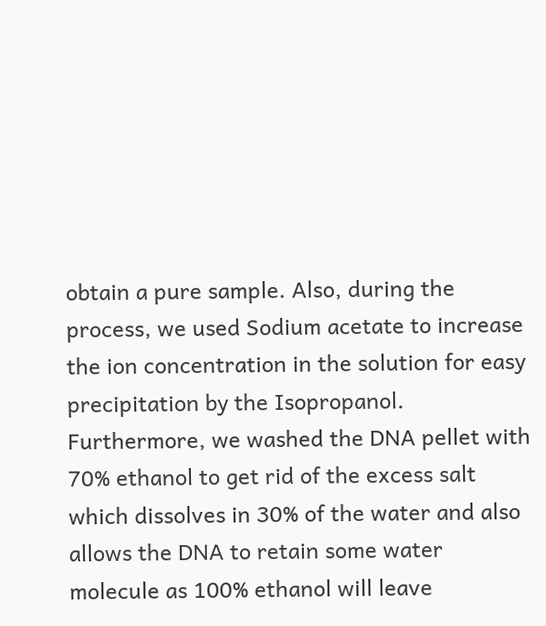obtain a pure sample. Also, during the process, we used Sodium acetate to increase the ion concentration in the solution for easy precipitation by the Isopropanol. Furthermore, we washed the DNA pellet with 70% ethanol to get rid of the excess salt which dissolves in 30% of the water and also allows the DNA to retain some water molecule as 100% ethanol will leave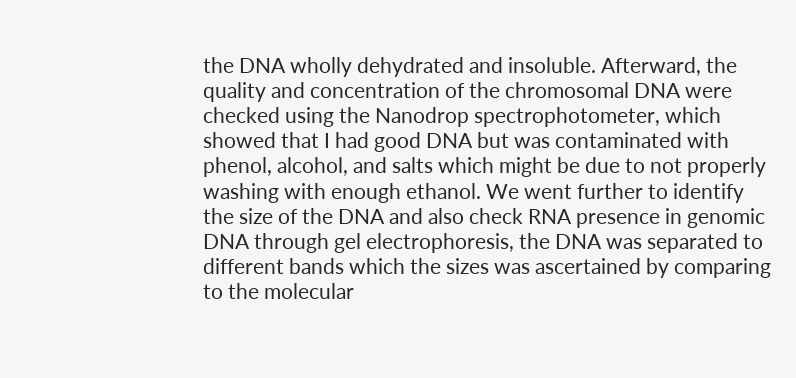the DNA wholly dehydrated and insoluble. Afterward, the quality and concentration of the chromosomal DNA were checked using the Nanodrop spectrophotometer, which showed that I had good DNA but was contaminated with phenol, alcohol, and salts which might be due to not properly washing with enough ethanol. We went further to identify the size of the DNA and also check RNA presence in genomic DNA through gel electrophoresis, the DNA was separated to different bands which the sizes was ascertained by comparing to the molecular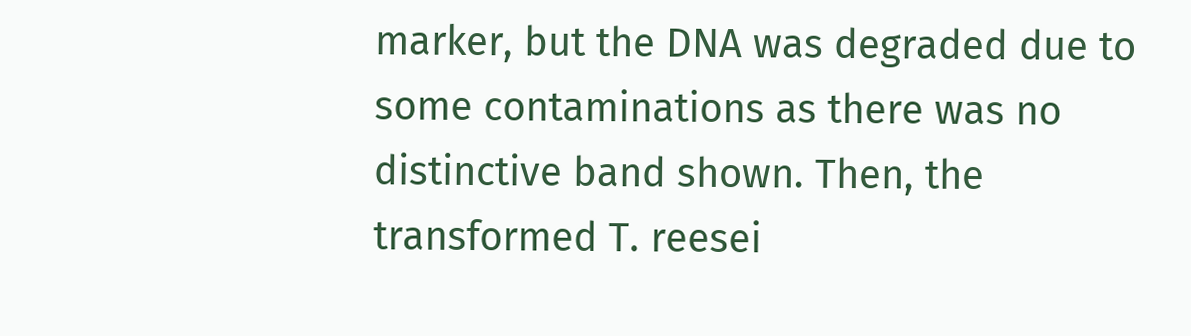marker, but the DNA was degraded due to some contaminations as there was no distinctive band shown. Then, the transformed T. reesei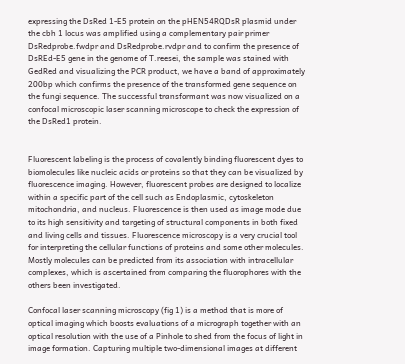expressing the DsRed 1-E5 protein on the pHEN54RQDsR plasmid under the cbh 1 locus was amplified using a complementary pair primer DsRedprobe.fwdpr and DsRedprobe.rvdpr and to confirm the presence of DsREd-E5 gene in the genome of T.reesei, the sample was stained with GedRed and visualizing the PCR product, we have a band of approximately 200bp which confirms the presence of the transformed gene sequence on the fungi sequence. The successful transformant was now visualized on a confocal microscopic laser scanning microscope to check the expression of the DsRed1 protein.


Fluorescent labeling is the process of covalently binding fluorescent dyes to biomolecules like nucleic acids or proteins so that they can be visualized by fluorescence imaging. However, fluorescent probes are designed to localize within a specific part of the cell such as Endoplasmic, cytoskeleton mitochondria, and nucleus. Fluorescence is then used as image mode due to its high sensitivity and targeting of structural components in both fixed and living cells and tissues. Fluorescence microscopy is a very crucial tool for interpreting the cellular functions of proteins and some other molecules. Mostly molecules can be predicted from its association with intracellular complexes, which is ascertained from comparing the fluorophores with the others been investigated.

Confocal laser scanning microscopy (fig 1) is a method that is more of optical imaging which boosts evaluations of a micrograph together with an optical resolution with the use of a Pinhole to shed from the focus of light in image formation. Capturing multiple two-dimensional images at different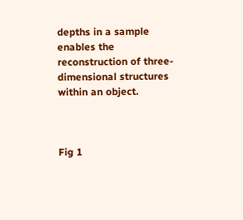depths in a sample enables the reconstruction of three-dimensional structures within an object.



Fig 1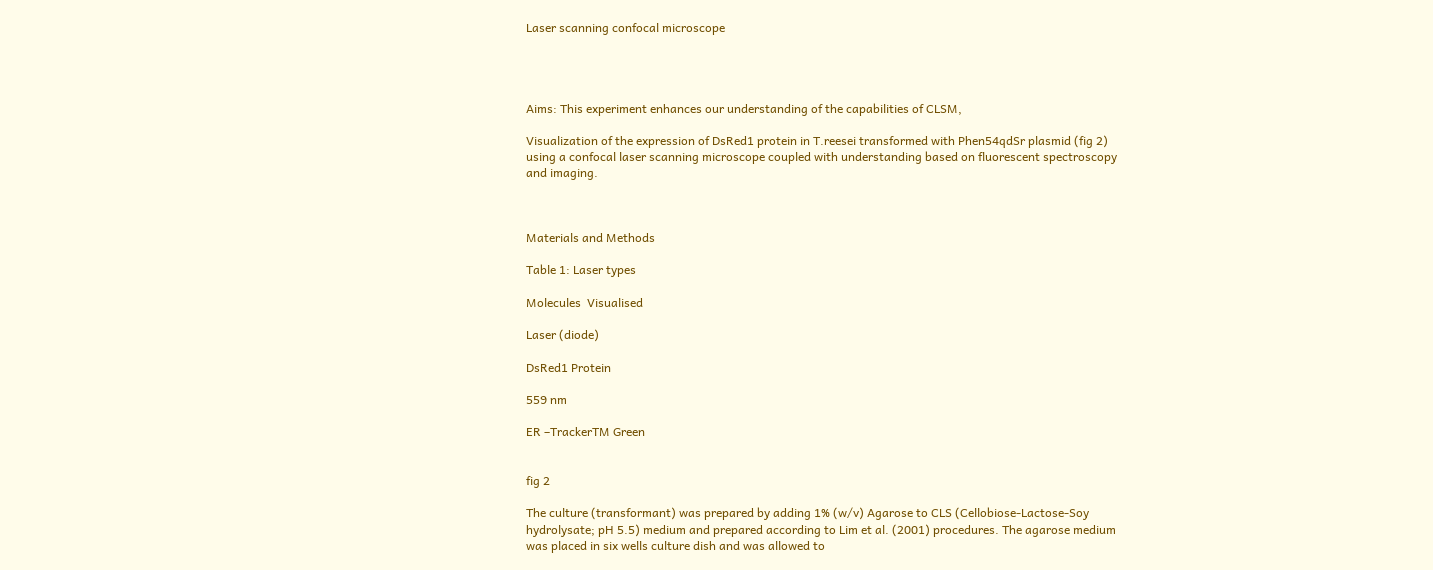Laser scanning confocal microscope




Aims: This experiment enhances our understanding of the capabilities of CLSM,

Visualization of the expression of DsRed1 protein in T.reesei transformed with Phen54qdSr plasmid (fig 2) using a confocal laser scanning microscope coupled with understanding based on fluorescent spectroscopy and imaging.



Materials and Methods

Table 1: Laser types

Molecules  Visualised

Laser (diode)

DsRed1 Protein

559 nm

ER –TrackerTM Green


fig 2

The culture (transformant) was prepared by adding 1% (w/v) Agarose to CLS (Cellobiose-Lactose-Soy hydrolysate; pH 5.5) medium and prepared according to Lim et al. (2001) procedures. The agarose medium was placed in six wells culture dish and was allowed to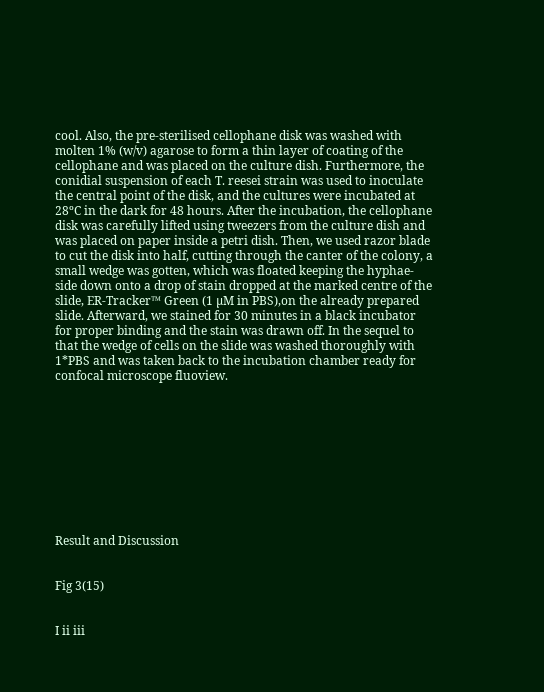cool. Also, the pre-sterilised cellophane disk was washed with molten 1% (w/v) agarose to form a thin layer of coating of the cellophane and was placed on the culture dish. Furthermore, the conidial suspension of each T. reesei strain was used to inoculate the central point of the disk, and the cultures were incubated at 28ºC in the dark for 48 hours. After the incubation, the cellophane disk was carefully lifted using tweezers from the culture dish and was placed on paper inside a petri dish. Then, we used razor blade to cut the disk into half, cutting through the canter of the colony, a small wedge was gotten, which was floated keeping the hyphae-side down onto a drop of stain dropped at the marked centre of the slide, ER-Tracker™ Green (1 µM in PBS),on the already prepared slide. Afterward, we stained for 30 minutes in a black incubator for proper binding and the stain was drawn off. In the sequel to that the wedge of cells on the slide was washed thoroughly with 1*PBS and was taken back to the incubation chamber ready for confocal microscope fluoview.










Result and Discussion


Fig 3(15)


I ii iii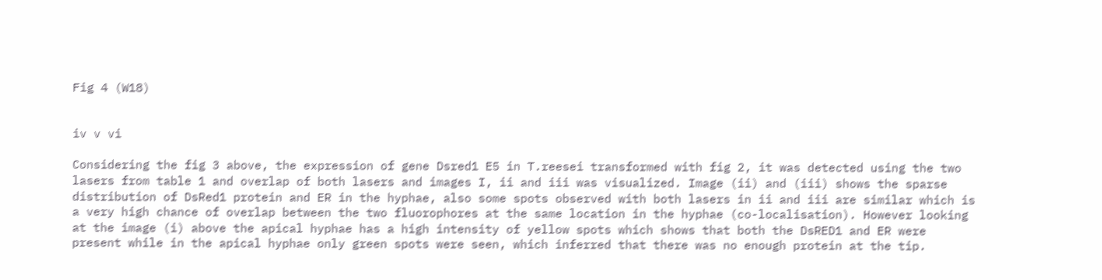Fig 4 (W18)


iv v vi

Considering the fig 3 above, the expression of gene Dsred1 E5 in T.reesei transformed with fig 2, it was detected using the two lasers from table 1 and overlap of both lasers and images I, ii and iii was visualized. Image (ii) and (iii) shows the sparse distribution of DsRed1 protein and ER in the hyphae, also some spots observed with both lasers in ii and iii are similar which is a very high chance of overlap between the two fluorophores at the same location in the hyphae (co-localisation). However looking at the image (i) above the apical hyphae has a high intensity of yellow spots which shows that both the DsRED1 and ER were present while in the apical hyphae only green spots were seen, which inferred that there was no enough protein at the tip.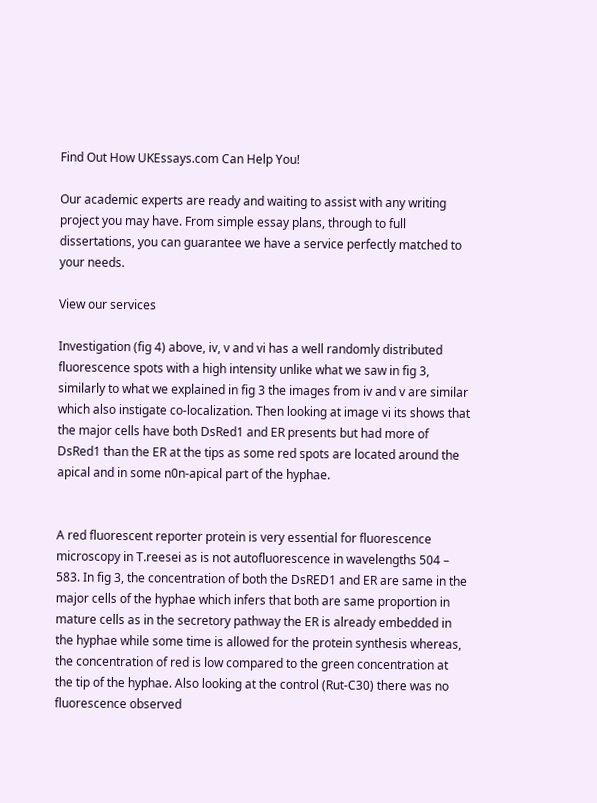Find Out How UKEssays.com Can Help You!

Our academic experts are ready and waiting to assist with any writing project you may have. From simple essay plans, through to full dissertations, you can guarantee we have a service perfectly matched to your needs.

View our services

Investigation (fig 4) above, iv, v and vi has a well randomly distributed fluorescence spots with a high intensity unlike what we saw in fig 3, similarly to what we explained in fig 3 the images from iv and v are similar which also instigate co-localization. Then looking at image vi its shows that the major cells have both DsRed1 and ER presents but had more of DsRed1 than the ER at the tips as some red spots are located around the apical and in some n0n-apical part of the hyphae.


A red fluorescent reporter protein is very essential for fluorescence microscopy in T.reesei as is not autofluorescence in wavelengths 504 – 583. In fig 3, the concentration of both the DsRED1 and ER are same in the major cells of the hyphae which infers that both are same proportion in mature cells as in the secretory pathway the ER is already embedded in the hyphae while some time is allowed for the protein synthesis whereas, the concentration of red is low compared to the green concentration at the tip of the hyphae. Also looking at the control (Rut-C30) there was no fluorescence observed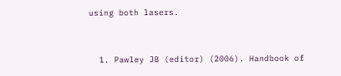using both lasers.


  1. Pawley JB (editor) (2006). Handbook of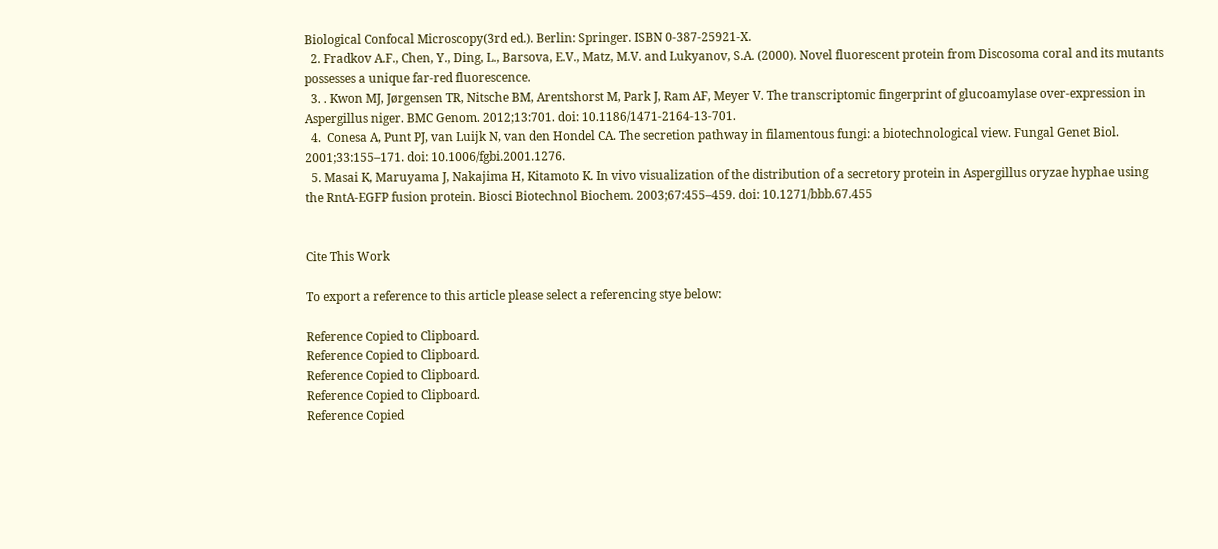Biological Confocal Microscopy(3rd ed.). Berlin: Springer. ISBN 0-387-25921-X.
  2. Fradkov A.F., Chen, Y., Ding, L., Barsova, E.V., Matz, M.V. and Lukyanov, S.A. (2000). Novel fluorescent protein from Discosoma coral and its mutants possesses a unique far-red fluorescence.
  3. . Kwon MJ, Jørgensen TR, Nitsche BM, Arentshorst M, Park J, Ram AF, Meyer V. The transcriptomic fingerprint of glucoamylase over-expression in Aspergillus niger. BMC Genom. 2012;13:701. doi: 10.1186/1471-2164-13-701.
  4.  Conesa A, Punt PJ, van Luijk N, van den Hondel CA. The secretion pathway in filamentous fungi: a biotechnological view. Fungal Genet Biol. 2001;33:155–171. doi: 10.1006/fgbi.2001.1276.
  5. Masai K, Maruyama J, Nakajima H, Kitamoto K. In vivo visualization of the distribution of a secretory protein in Aspergillus oryzae hyphae using the RntA-EGFP fusion protein. Biosci Biotechnol Biochem. 2003;67:455–459. doi: 10.1271/bbb.67.455


Cite This Work

To export a reference to this article please select a referencing stye below:

Reference Copied to Clipboard.
Reference Copied to Clipboard.
Reference Copied to Clipboard.
Reference Copied to Clipboard.
Reference Copied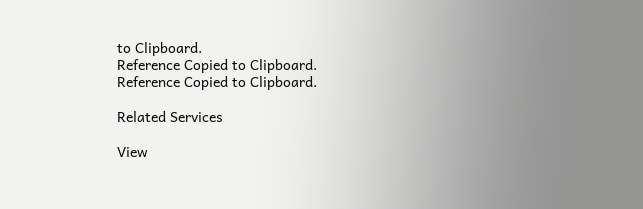to Clipboard.
Reference Copied to Clipboard.
Reference Copied to Clipboard.

Related Services

View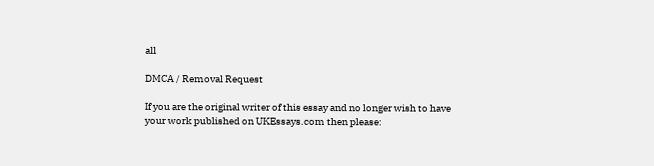all

DMCA / Removal Request

If you are the original writer of this essay and no longer wish to have your work published on UKEssays.com then please: